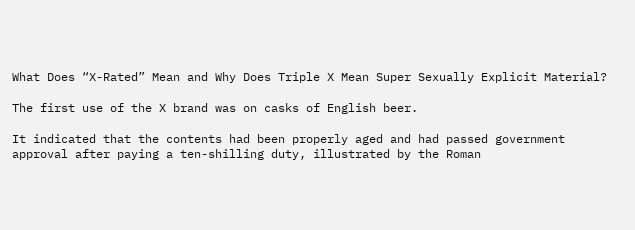What Does “X-Rated” Mean and Why Does Triple X Mean Super Sexually Explicit Material?

The first use of the X brand was on casks of English beer.

It indicated that the contents had been properly aged and had passed government approval after paying a ten-shilling duty, illustrated by the Roman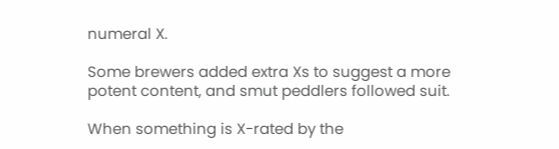numeral X.

Some brewers added extra Xs to suggest a more potent content, and smut peddlers followed suit.

When something is X-rated by the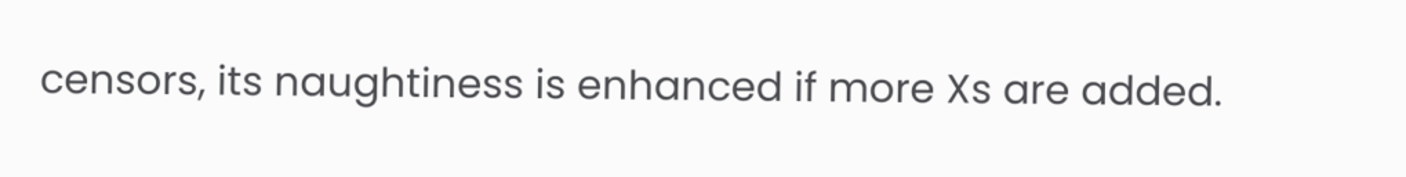censors, its naughtiness is enhanced if more Xs are added.